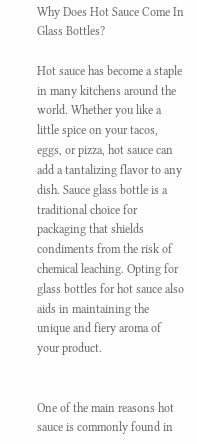Why Does Hot Sauce Come In Glass Bottles?

Hot sauce has become a staple in many kitchens around the world. Whether you like a little spice on your tacos, eggs, or pizza, hot sauce can add a tantalizing flavor to any dish. Sauce glass bottle is a traditional choice for packaging that shields condiments from the risk of chemical leaching. Opting for glass bottles for hot sauce also aids in maintaining the unique and fiery aroma of your product.


One of the main reasons hot sauce is commonly found in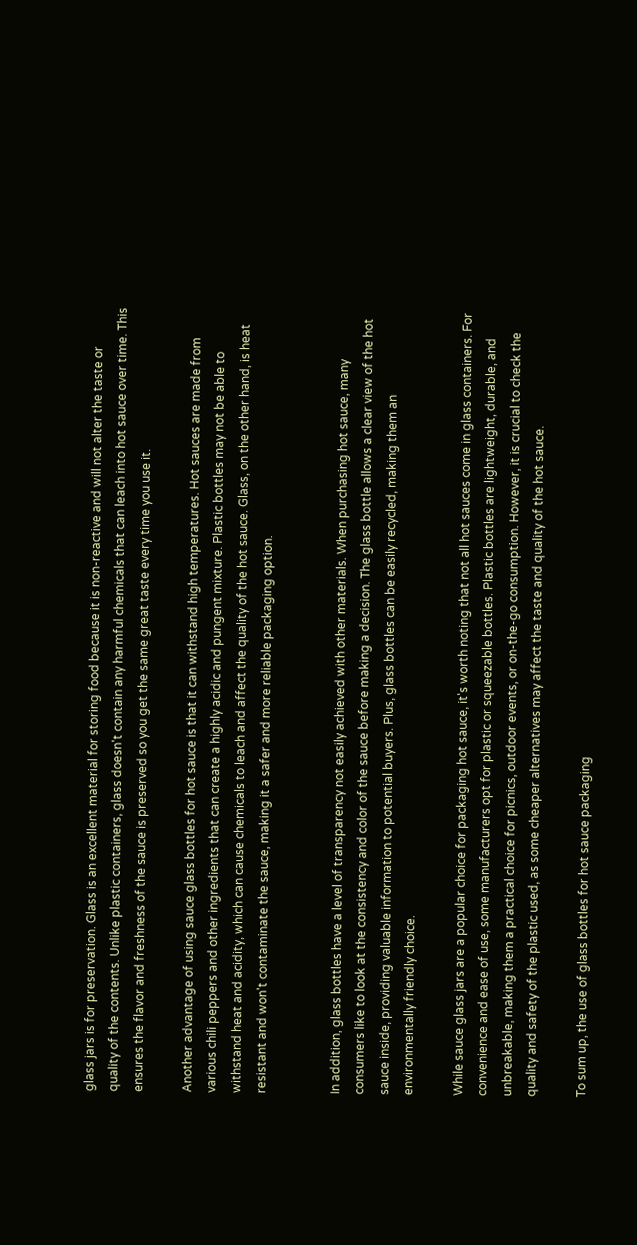glass jars is for preservation. Glass is an excellent material for storing food because it is non-reactive and will not alter the taste or quality of the contents. Unlike plastic containers, glass doesn't contain any harmful chemicals that can leach into hot sauce over time. This ensures the flavor and freshness of the sauce is preserved so you get the same great taste every time you use it.

Another advantage of using sauce glass bottles for hot sauce is that it can withstand high temperatures. Hot sauces are made from various chili peppers and other ingredients that can create a highly acidic and pungent mixture. Plastic bottles may not be able to withstand heat and acidity, which can cause chemicals to leach and affect the quality of the hot sauce. Glass, on the other hand, is heat resistant and won't contaminate the sauce, making it a safer and more reliable packaging option.


In addition, glass bottles have a level of transparency not easily achieved with other materials. When purchasing hot sauce, many consumers like to look at the consistency and color of the sauce before making a decision. The glass bottle allows a clear view of the hot sauce inside, providing valuable information to potential buyers. Plus, glass bottles can be easily recycled, making them an environmentally friendly choice.

While sauce glass jars are a popular choice for packaging hot sauce, it's worth noting that not all hot sauces come in glass containers. For convenience and ease of use, some manufacturers opt for plastic or squeezable bottles. Plastic bottles are lightweight, durable, and unbreakable, making them a practical choice for picnics, outdoor events, or on-the-go consumption. However, it is crucial to check the quality and safety of the plastic used, as some cheaper alternatives may affect the taste and quality of the hot sauce.

To sum up, the use of glass bottles for hot sauce packaging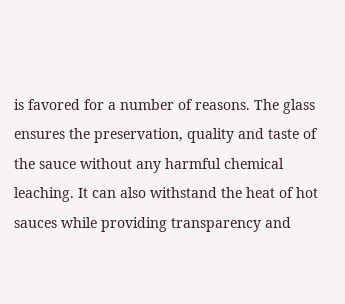is favored for a number of reasons. The glass ensures the preservation, quality and taste of the sauce without any harmful chemical leaching. It can also withstand the heat of hot sauces while providing transparency and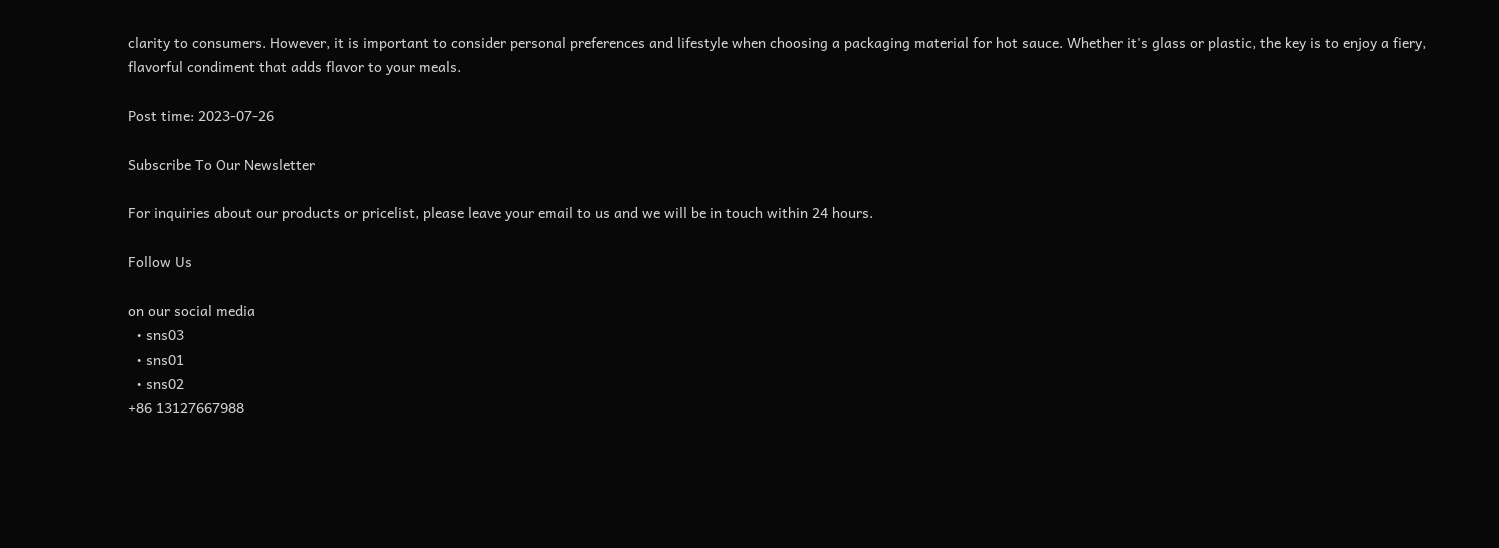clarity to consumers. However, it is important to consider personal preferences and lifestyle when choosing a packaging material for hot sauce. Whether it's glass or plastic, the key is to enjoy a fiery, flavorful condiment that adds flavor to your meals.

Post time: 2023-07-26

Subscribe To Our Newsletter

For inquiries about our products or pricelist, please leave your email to us and we will be in touch within 24 hours.

Follow Us

on our social media
  • sns03
  • sns01
  • sns02
+86 13127667988